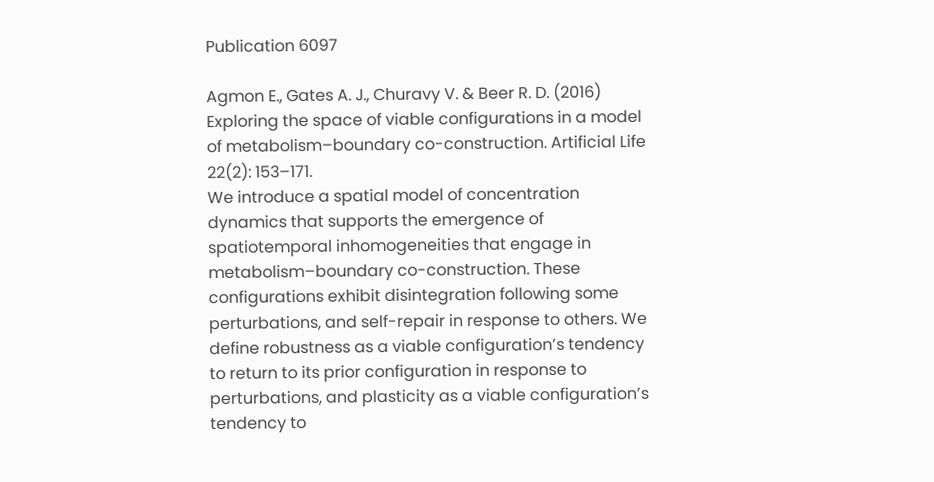Publication 6097

Agmon E., Gates A. J., Churavy V. & Beer R. D. (2016) Exploring the space of viable configurations in a model of metabolism–boundary co-construction. Artificial Life 22(2): 153–171.
We introduce a spatial model of concentration dynamics that supports the emergence of spatiotemporal inhomogeneities that engage in metabolism–boundary co-construction. These configurations exhibit disintegration following some perturbations, and self-repair in response to others. We define robustness as a viable configuration’s tendency to return to its prior configuration in response to perturbations, and plasticity as a viable configuration’s tendency to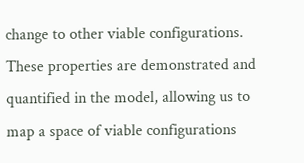change to other viable configurations. These properties are demonstrated and quantified in the model, allowing us to map a space of viable configurations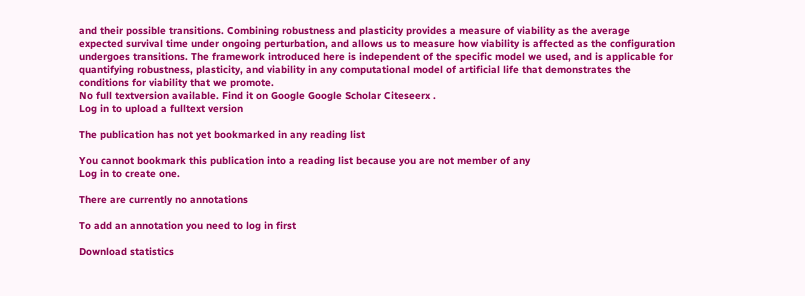and their possible transitions. Combining robustness and plasticity provides a measure of viability as the average expected survival time under ongoing perturbation, and allows us to measure how viability is affected as the configuration undergoes transitions. The framework introduced here is independent of the specific model we used, and is applicable for quantifying robustness, plasticity, and viability in any computational model of artificial life that demonstrates the conditions for viability that we promote.
No full textversion available. Find it on Google Google Scholar Citeseerx .
Log in to upload a fulltext version

The publication has not yet bookmarked in any reading list

You cannot bookmark this publication into a reading list because you are not member of any
Log in to create one.

There are currently no annotations

To add an annotation you need to log in first

Download statistics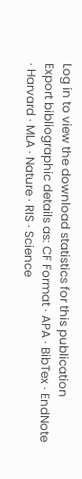Log in to view the download statistics for this publication
Export bibliographic details as: CF Format · APA · BibTex · EndNote · Harvard · MLA · Nature · RIS · Science